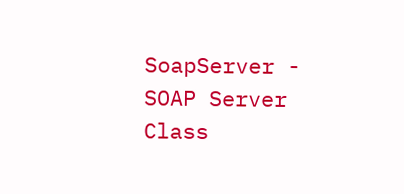SoapServer - SOAP Server Class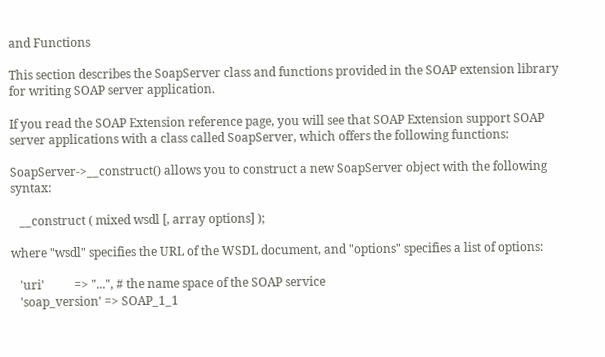and Functions

This section describes the SoapServer class and functions provided in the SOAP extension library for writing SOAP server application.

If you read the SOAP Extension reference page, you will see that SOAP Extension support SOAP server applications with a class called SoapServer, which offers the following functions:

SoapServer->__construct() allows you to construct a new SoapServer object with the following syntax:

   __construct ( mixed wsdl [, array options] );

where "wsdl" specifies the URL of the WSDL document, and "options" specifies a list of options:

   'uri'          => "...", # the name space of the SOAP service
   'soap_version' => SOAP_1_1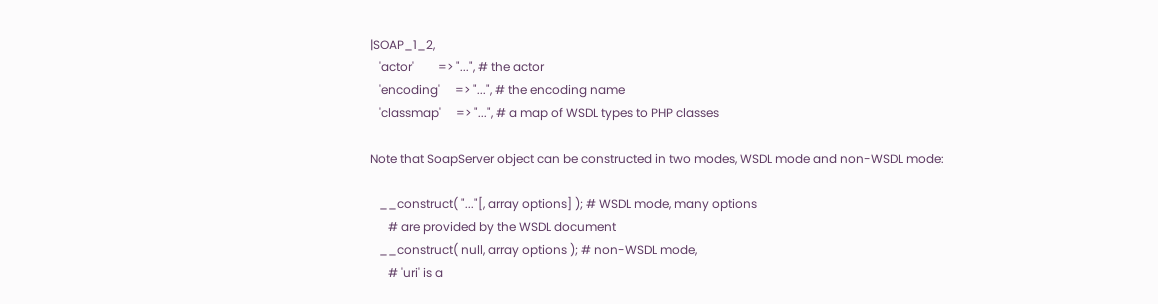|SOAP_1_2,
   'actor'        => "...", # the actor
   'encoding'     => "...", # the encoding name
   'classmap'     => "...", # a map of WSDL types to PHP classes

Note that SoapServer object can be constructed in two modes, WSDL mode and non-WSDL mode:

   __construct( "..."[, array options] ); # WSDL mode, many options
      # are provided by the WSDL document
   __construct( null, array options ); # non-WSDL mode,
      # 'uri' is a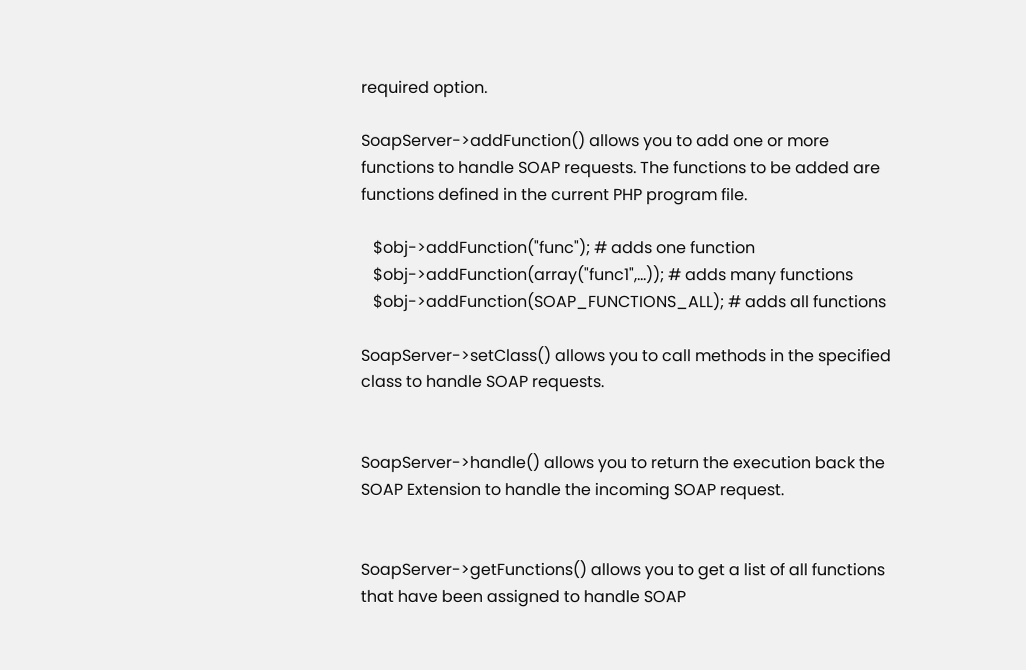required option.

SoapServer->addFunction() allows you to add one or more functions to handle SOAP requests. The functions to be added are functions defined in the current PHP program file.

   $obj->addFunction("func"); # adds one function
   $obj->addFunction(array("func1",...)); # adds many functions
   $obj->addFunction(SOAP_FUNCTIONS_ALL); # adds all functions

SoapServer->setClass() allows you to call methods in the specified class to handle SOAP requests.


SoapServer->handle() allows you to return the execution back the SOAP Extension to handle the incoming SOAP request.


SoapServer->getFunctions() allows you to get a list of all functions that have been assigned to handle SOAP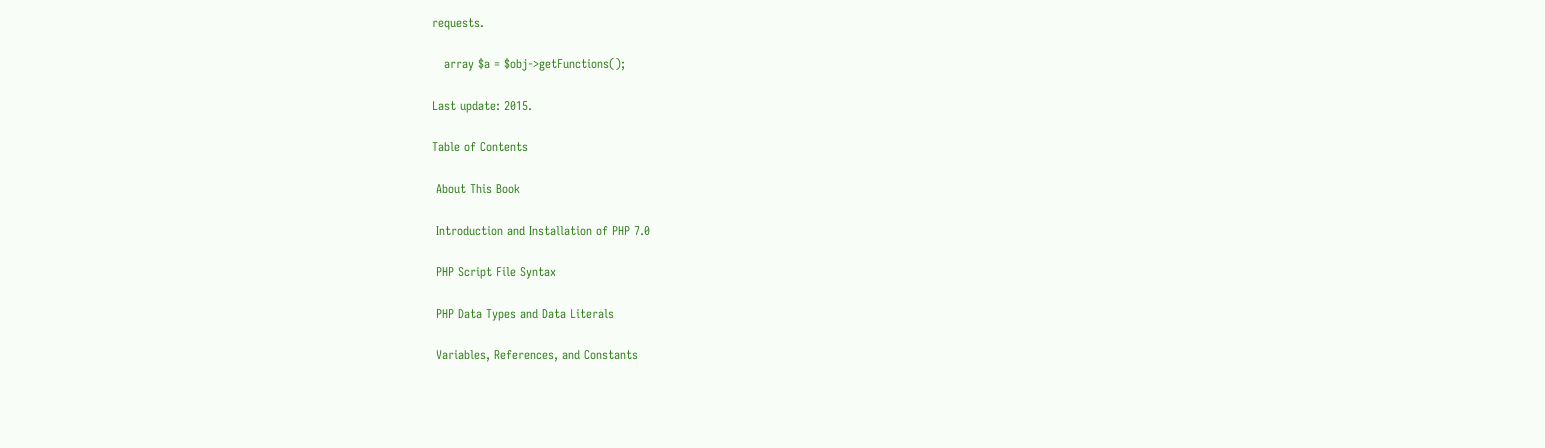requests.

   array $a = $obj->getFunctions();

Last update: 2015.

Table of Contents

 About This Book

 Introduction and Installation of PHP 7.0

 PHP Script File Syntax

 PHP Data Types and Data Literals

 Variables, References, and Constants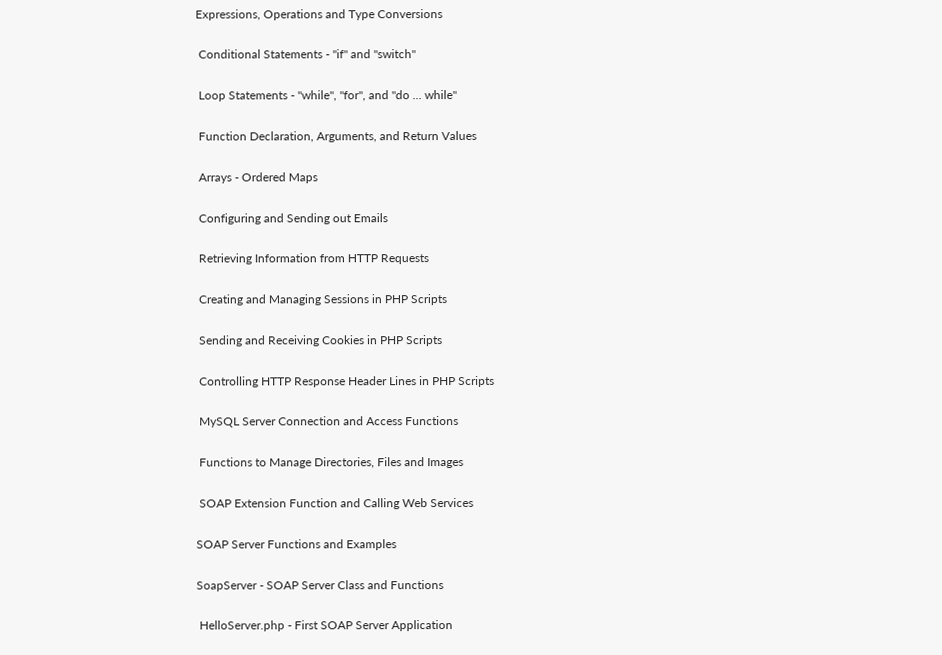Expressions, Operations and Type Conversions

 Conditional Statements - "if" and "switch"

 Loop Statements - "while", "for", and "do ... while"

 Function Declaration, Arguments, and Return Values

 Arrays - Ordered Maps

 Configuring and Sending out Emails

 Retrieving Information from HTTP Requests

 Creating and Managing Sessions in PHP Scripts

 Sending and Receiving Cookies in PHP Scripts

 Controlling HTTP Response Header Lines in PHP Scripts

 MySQL Server Connection and Access Functions

 Functions to Manage Directories, Files and Images

 SOAP Extension Function and Calling Web Services

SOAP Server Functions and Examples

SoapServer - SOAP Server Class and Functions

 HelloServer.php - First SOAP Server Application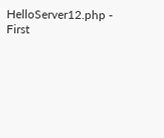HelloServer12.php - First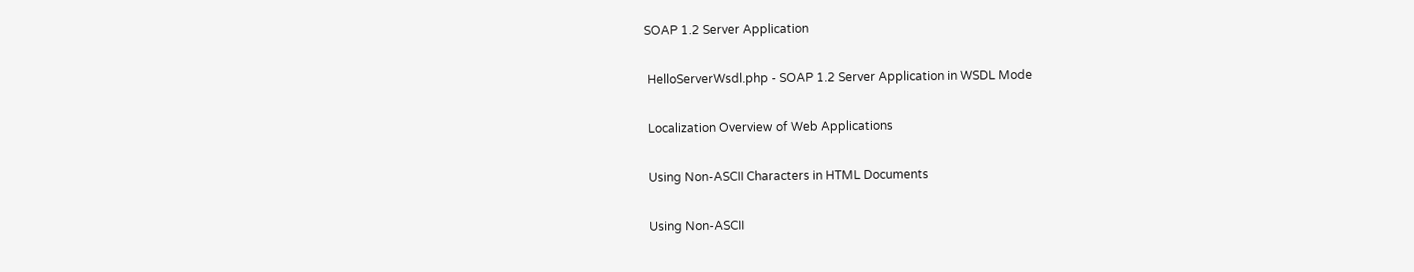SOAP 1.2 Server Application

 HelloServerWsdl.php - SOAP 1.2 Server Application in WSDL Mode

 Localization Overview of Web Applications

 Using Non-ASCII Characters in HTML Documents

 Using Non-ASCII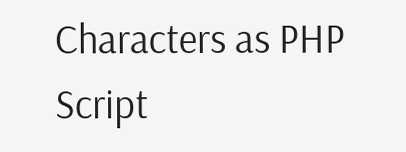Characters as PHP Script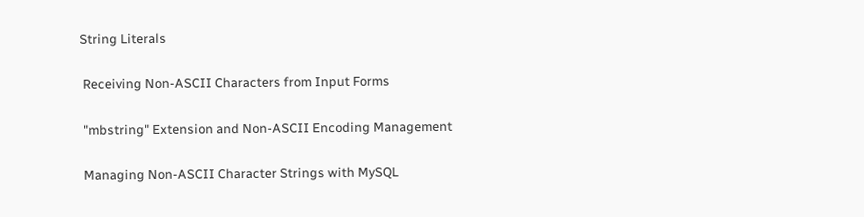String Literals

 Receiving Non-ASCII Characters from Input Forms

 "mbstring" Extension and Non-ASCII Encoding Management

 Managing Non-ASCII Character Strings with MySQL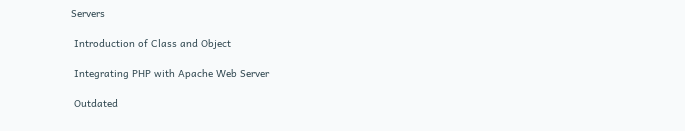Servers

 Introduction of Class and Object

 Integrating PHP with Apache Web Server

 Outdated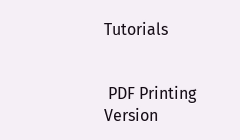Tutorials


 PDF Printing Version